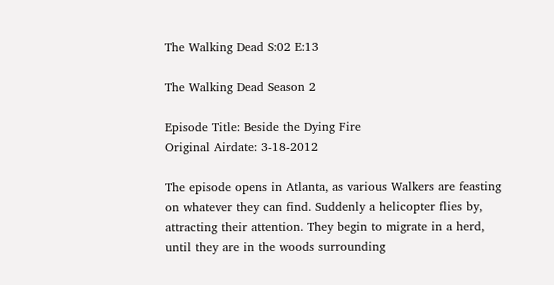The Walking Dead S:02 E:13

The Walking Dead Season 2

Episode Title: Beside the Dying Fire
Original Airdate: 3-18-2012

The episode opens in Atlanta, as various Walkers are feasting on whatever they can find. Suddenly a helicopter flies by, attracting their attention. They begin to migrate in a herd, until they are in the woods surrounding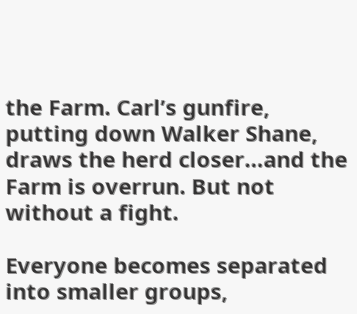the Farm. Carl’s gunfire, putting down Walker Shane, draws the herd closer…and the Farm is overrun. But not without a fight.

Everyone becomes separated into smaller groups,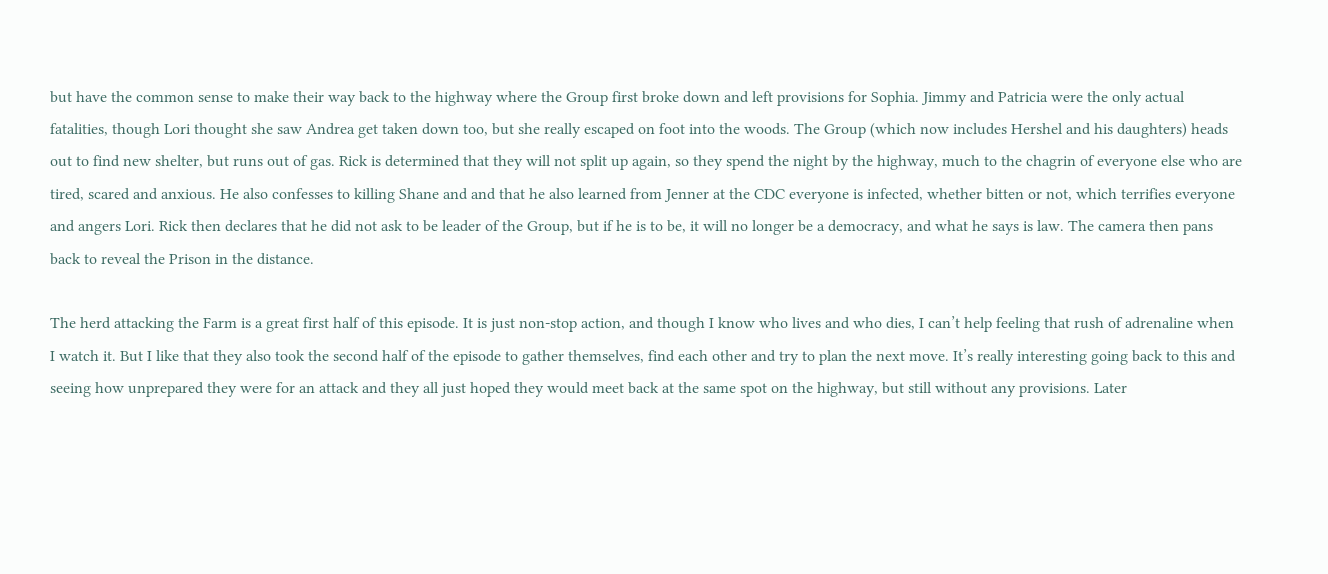but have the common sense to make their way back to the highway where the Group first broke down and left provisions for Sophia. Jimmy and Patricia were the only actual fatalities, though Lori thought she saw Andrea get taken down too, but she really escaped on foot into the woods. The Group (which now includes Hershel and his daughters) heads out to find new shelter, but runs out of gas. Rick is determined that they will not split up again, so they spend the night by the highway, much to the chagrin of everyone else who are tired, scared and anxious. He also confesses to killing Shane and and that he also learned from Jenner at the CDC everyone is infected, whether bitten or not, which terrifies everyone and angers Lori. Rick then declares that he did not ask to be leader of the Group, but if he is to be, it will no longer be a democracy, and what he says is law. The camera then pans back to reveal the Prison in the distance.

The herd attacking the Farm is a great first half of this episode. It is just non-stop action, and though I know who lives and who dies, I can’t help feeling that rush of adrenaline when I watch it. But I like that they also took the second half of the episode to gather themselves, find each other and try to plan the next move. It’s really interesting going back to this and seeing how unprepared they were for an attack and they all just hoped they would meet back at the same spot on the highway, but still without any provisions. Later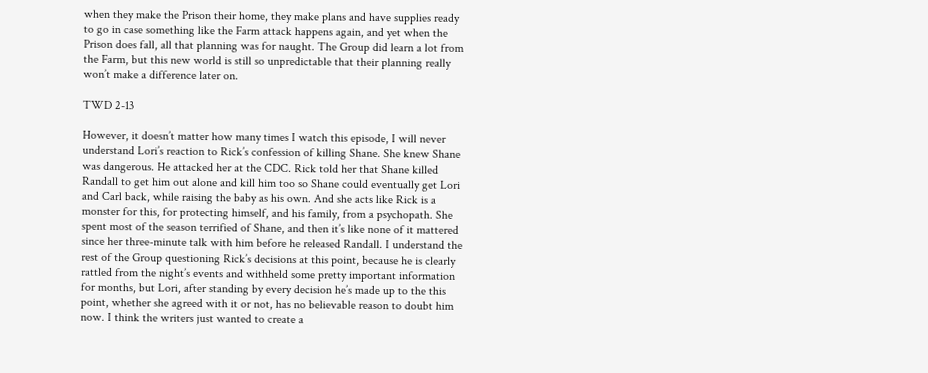when they make the Prison their home, they make plans and have supplies ready to go in case something like the Farm attack happens again, and yet when the Prison does fall, all that planning was for naught. The Group did learn a lot from the Farm, but this new world is still so unpredictable that their planning really won’t make a difference later on.

TWD 2-13

However, it doesn’t matter how many times I watch this episode, I will never understand Lori’s reaction to Rick’s confession of killing Shane. She knew Shane was dangerous. He attacked her at the CDC. Rick told her that Shane killed Randall to get him out alone and kill him too so Shane could eventually get Lori and Carl back, while raising the baby as his own. And she acts like Rick is a monster for this, for protecting himself, and his family, from a psychopath. She spent most of the season terrified of Shane, and then it’s like none of it mattered since her three-minute talk with him before he released Randall. I understand the rest of the Group questioning Rick’s decisions at this point, because he is clearly rattled from the night’s events and withheld some pretty important information for months, but Lori, after standing by every decision he’s made up to the this point, whether she agreed with it or not, has no believable reason to doubt him now. I think the writers just wanted to create a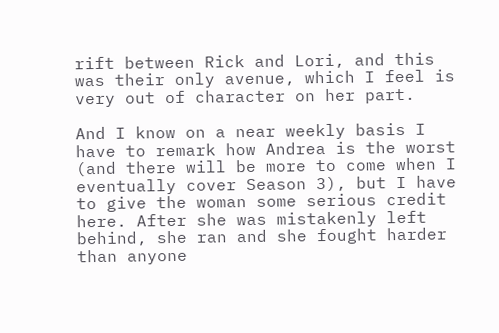rift between Rick and Lori, and this was their only avenue, which I feel is very out of character on her part.

And I know on a near weekly basis I have to remark how Andrea is the worst (and there will be more to come when I eventually cover Season 3), but I have to give the woman some serious credit here. After she was mistakenly left behind, she ran and she fought harder than anyone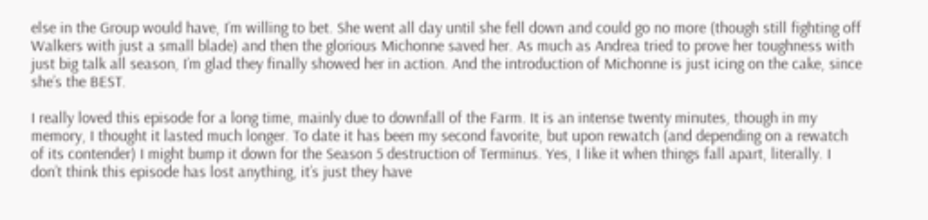else in the Group would have, I’m willing to bet. She went all day until she fell down and could go no more (though still fighting off Walkers with just a small blade) and then the glorious Michonne saved her. As much as Andrea tried to prove her toughness with just big talk all season, I’m glad they finally showed her in action. And the introduction of Michonne is just icing on the cake, since she’s the BEST.

I really loved this episode for a long time, mainly due to downfall of the Farm. It is an intense twenty minutes, though in my memory, I thought it lasted much longer. To date it has been my second favorite, but upon rewatch (and depending on a rewatch of its contender) I might bump it down for the Season 5 destruction of Terminus. Yes, I like it when things fall apart, literally. I don’t think this episode has lost anything, it’s just they have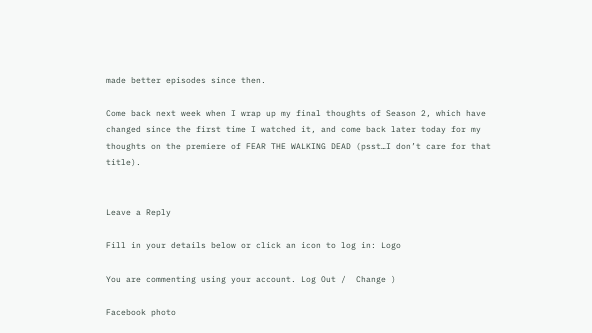made better episodes since then.

Come back next week when I wrap up my final thoughts of Season 2, which have changed since the first time I watched it, and come back later today for my thoughts on the premiere of FEAR THE WALKING DEAD (psst…I don’t care for that title).


Leave a Reply

Fill in your details below or click an icon to log in: Logo

You are commenting using your account. Log Out /  Change )

Facebook photo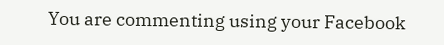You are commenting using your Facebook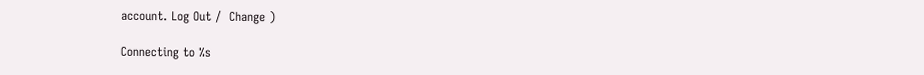account. Log Out /  Change )

Connecting to %s